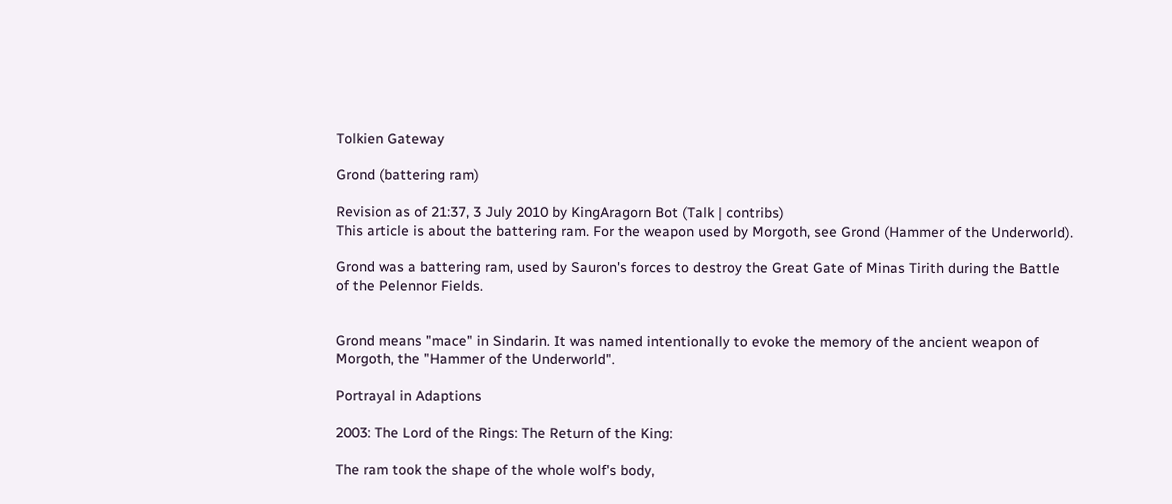Tolkien Gateway

Grond (battering ram)

Revision as of 21:37, 3 July 2010 by KingAragorn Bot (Talk | contribs)
This article is about the battering ram. For the weapon used by Morgoth, see Grond (Hammer of the Underworld).

Grond was a battering ram, used by Sauron's forces to destroy the Great Gate of Minas Tirith during the Battle of the Pelennor Fields.


Grond means "mace" in Sindarin. It was named intentionally to evoke the memory of the ancient weapon of Morgoth, the "Hammer of the Underworld".

Portrayal in Adaptions

2003: The Lord of the Rings: The Return of the King:

The ram took the shape of the whole wolf's body,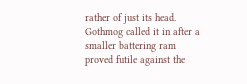rather of just its head. Gothmog called it in after a smaller battering ram proved futile against the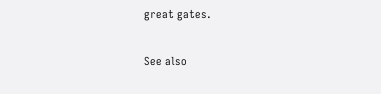great gates.

See also